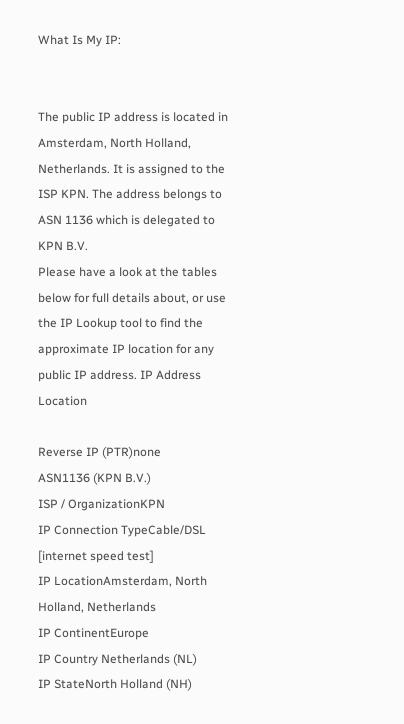What Is My IP:


The public IP address is located in Amsterdam, North Holland, Netherlands. It is assigned to the ISP KPN. The address belongs to ASN 1136 which is delegated to KPN B.V.
Please have a look at the tables below for full details about, or use the IP Lookup tool to find the approximate IP location for any public IP address. IP Address Location

Reverse IP (PTR)none
ASN1136 (KPN B.V.)
ISP / OrganizationKPN
IP Connection TypeCable/DSL [internet speed test]
IP LocationAmsterdam, North Holland, Netherlands
IP ContinentEurope
IP Country Netherlands (NL)
IP StateNorth Holland (NH)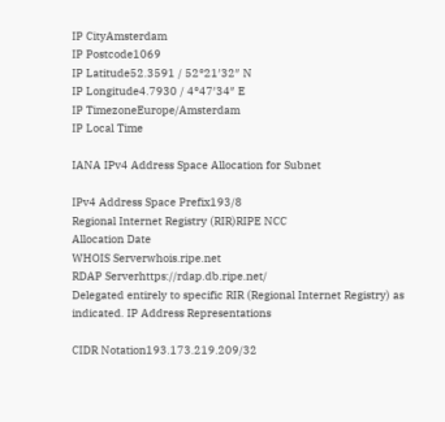IP CityAmsterdam
IP Postcode1069
IP Latitude52.3591 / 52°21′32″ N
IP Longitude4.7930 / 4°47′34″ E
IP TimezoneEurope/Amsterdam
IP Local Time

IANA IPv4 Address Space Allocation for Subnet

IPv4 Address Space Prefix193/8
Regional Internet Registry (RIR)RIPE NCC
Allocation Date
WHOIS Serverwhois.ripe.net
RDAP Serverhttps://rdap.db.ripe.net/
Delegated entirely to specific RIR (Regional Internet Registry) as indicated. IP Address Representations

CIDR Notation193.173.219.209/32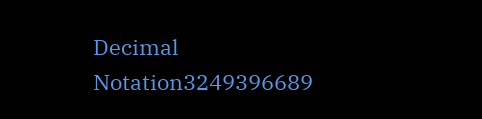Decimal Notation3249396689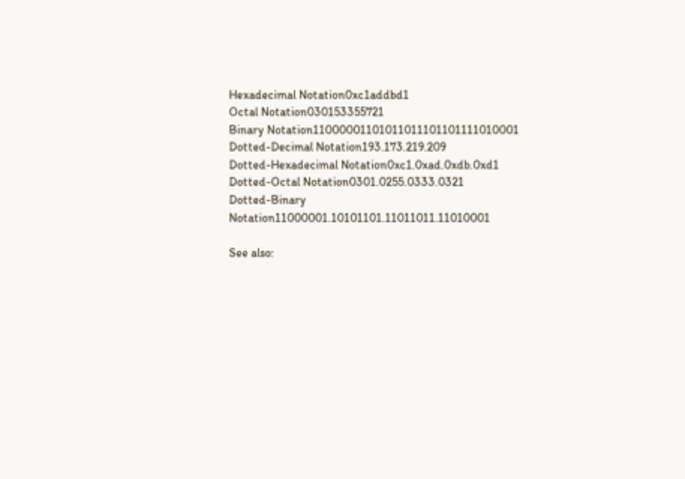Hexadecimal Notation0xc1addbd1
Octal Notation030153355721
Binary Notation11000001101011011101101111010001
Dotted-Decimal Notation193.173.219.209
Dotted-Hexadecimal Notation0xc1.0xad.0xdb.0xd1
Dotted-Octal Notation0301.0255.0333.0321
Dotted-Binary Notation11000001.10101101.11011011.11010001

See also: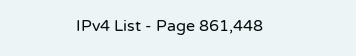IPv4 List - Page 861,448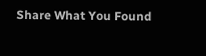Share What You Found